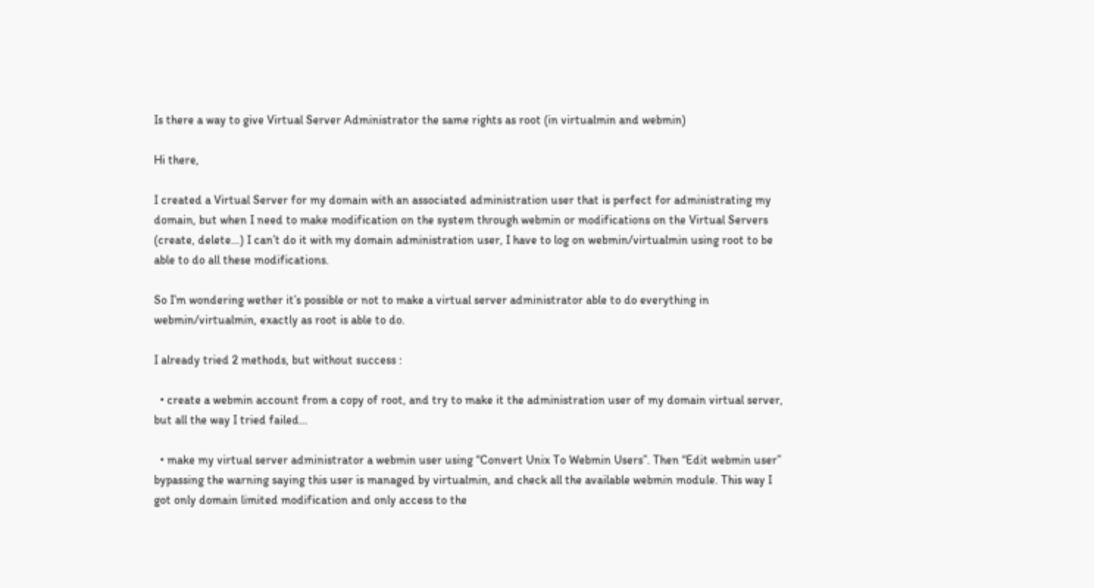Is there a way to give Virtual Server Administrator the same rights as root (in virtualmin and webmin)

Hi there,

I created a Virtual Server for my domain with an associated administration user that is perfect for administrating my domain, but when I need to make modification on the system through webmin or modifications on the Virtual Servers (create, delete…) I can’t do it with my domain administration user, I have to log on webmin/virtualmin using root to be able to do all these modifications.

So I’m wondering wether it’s possible or not to make a virtual server administrator able to do everything in webmin/virtualmin, exactly as root is able to do.

I already tried 2 methods, but without success :

  • create a webmin account from a copy of root, and try to make it the administration user of my domain virtual server, but all the way I tried failed…

  • make my virtual server administrator a webmin user using “Convert Unix To Webmin Users”. Then “Edit webmin user” bypassing the warning saying this user is managed by virtualmin, and check all the available webmin module. This way I got only domain limited modification and only access to the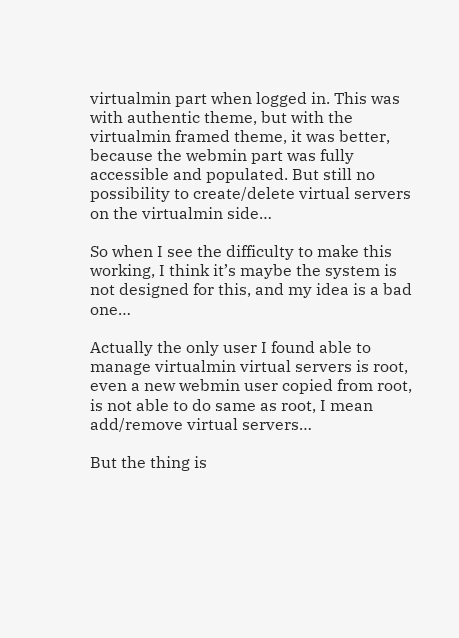virtualmin part when logged in. This was with authentic theme, but with the virtualmin framed theme, it was better, because the webmin part was fully accessible and populated. But still no possibility to create/delete virtual servers on the virtualmin side…

So when I see the difficulty to make this working, I think it’s maybe the system is not designed for this, and my idea is a bad one…

Actually the only user I found able to manage virtualmin virtual servers is root, even a new webmin user copied from root, is not able to do same as root, I mean add/remove virtual servers…

But the thing is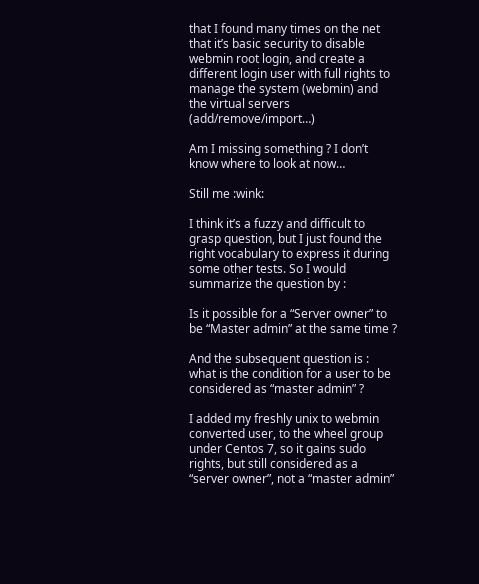that I found many times on the net that it’s basic security to disable webmin root login, and create a different login user with full rights to manage the system (webmin) and the virtual servers (add/remove/import…)

Am I missing something ? I don’t know where to look at now…

Still me :wink:

I think it’s a fuzzy and difficult to grasp question, but I just found the right vocabulary to express it during some other tests. So I would summarize the question by :

Is it possible for a “Server owner” to be “Master admin” at the same time ?

And the subsequent question is : what is the condition for a user to be considered as “master admin” ?

I added my freshly unix to webmin converted user, to the wheel group under Centos 7, so it gains sudo rights, but still considered as a “server owner”, not a “master admin”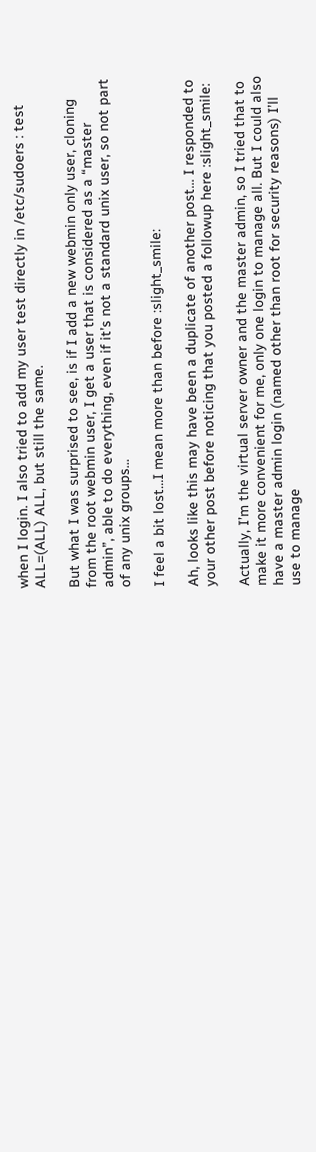when I login. I also tried to add my user test directly in /etc/sudoers : test ALL=(ALL) ALL, but still the same.

But what I was surprised to see, is if I add a new webmin only user, cloning from the root webmin user, I get a user that is considered as a “master admin”, able to do everything, even if it’s not a standard unix user, so not part of any unix groups…

I feel a bit lost…I mean more than before :slight_smile:

Ah, looks like this may have been a duplicate of another post… I responded to your other post before noticing that you posted a followup here :slight_smile:

Actually, I’m the virtual server owner and the master admin, so I tried that to make it more convenient for me, only one login to manage all. But I could also have a master admin login (named other than root for security reasons) I’ll use to manage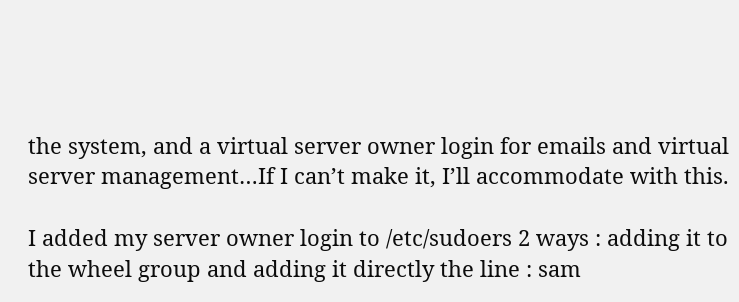the system, and a virtual server owner login for emails and virtual server management…If I can’t make it, I’ll accommodate with this.

I added my server owner login to /etc/sudoers 2 ways : adding it to the wheel group and adding it directly the line : sam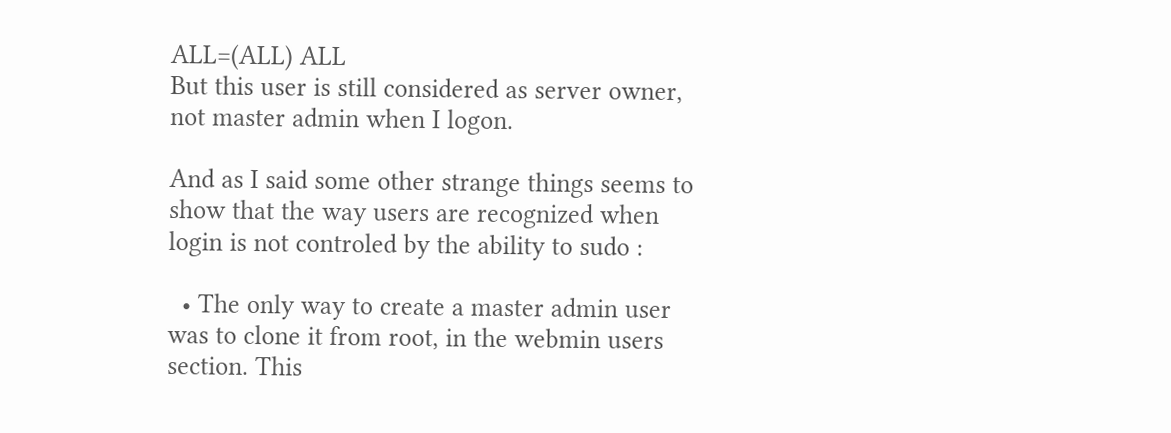ALL=(ALL) ALL
But this user is still considered as server owner, not master admin when I logon.

And as I said some other strange things seems to show that the way users are recognized when login is not controled by the ability to sudo :

  • The only way to create a master admin user was to clone it from root, in the webmin users section. This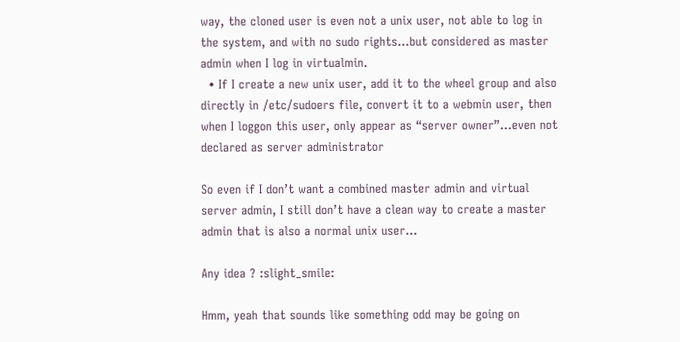way, the cloned user is even not a unix user, not able to log in the system, and with no sudo rights…but considered as master admin when I log in virtualmin.
  • If I create a new unix user, add it to the wheel group and also directly in /etc/sudoers file, convert it to a webmin user, then when I loggon this user, only appear as “server owner”…even not declared as server administrator

So even if I don’t want a combined master admin and virtual server admin, I still don’t have a clean way to create a master admin that is also a normal unix user…

Any idea ? :slight_smile:

Hmm, yeah that sounds like something odd may be going on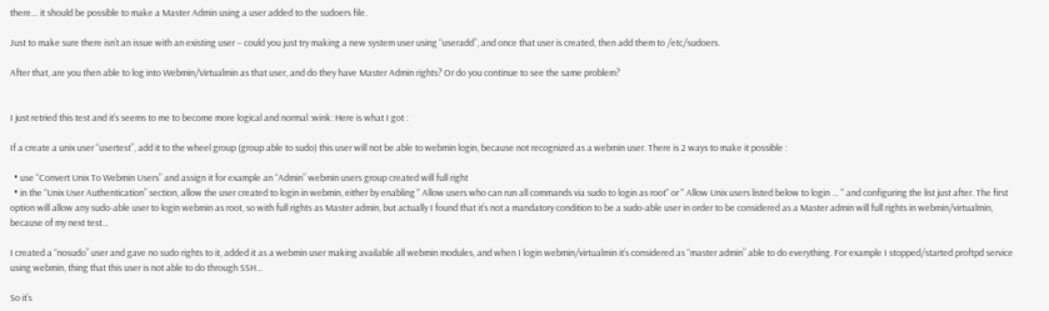there… it should be possible to make a Master Admin using a user added to the sudoers file.

Just to make sure there isn’t an issue with an existing user – could you just try making a new system user using “useradd”, and once that user is created, then add them to /etc/sudoers.

After that, are you then able to log into Webmin/Virtualmin as that user, and do they have Master Admin rights? Or do you continue to see the same problem?


I just retried this test and it’s seems to me to become more logical and normal :wink: Here is what I got :

If a create a unix user “usertest”, add it to the wheel group (group able to sudo) this user will not be able to webmin login, because not recognized as a webmin user. There is 2 ways to make it possible :

  • use “Convert Unix To Webmin Users” and assign it for example an “Admin” webmin users group created will full right
  • in the “Unix User Authentication” section, allow the user created to login in webmin, either by enabling " Allow users who can run all commands via sudo to login as root" or " Allow Unix users listed below to login … " and configuring the list just after. The first option will allow any sudo-able user to login webmin as root, so with full rights as Master admin, but actually I found that it’s not a mandatory condition to be a sudo-able user in order to be considered as a Master admin will full rights in webmin/virtualmin, because of my next test…

I created a “nosudo” user and gave no sudo rights to it, added it as a webmin user making available all webmin modules, and when I login webmin/virtualmin it’s considered as “master admin” able to do everything. For example I stopped/started proftpd service using webmin, thing that this user is not able to do through SSH…

So it’s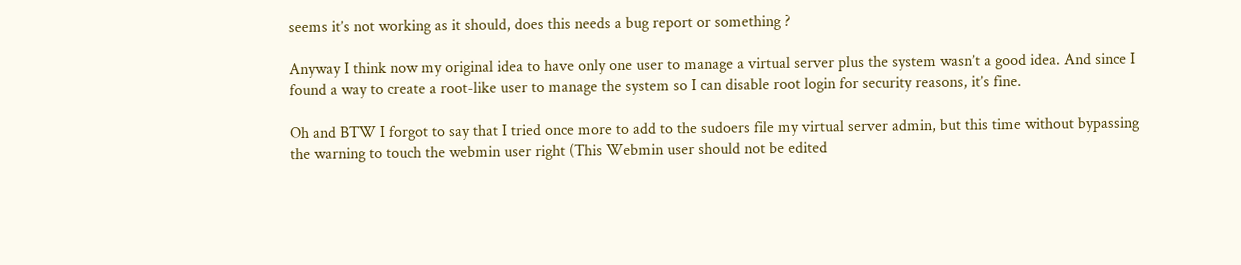seems it’s not working as it should, does this needs a bug report or something ?

Anyway I think now my original idea to have only one user to manage a virtual server plus the system wasn’t a good idea. And since I found a way to create a root-like user to manage the system so I can disable root login for security reasons, it’s fine.

Oh and BTW I forgot to say that I tried once more to add to the sudoers file my virtual server admin, but this time without bypassing the warning to touch the webmin user right (This Webmin user should not be edited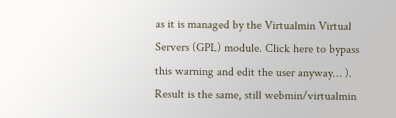as it is managed by the Virtualmin Virtual Servers (GPL) module. Click here to bypass this warning and edit the user anyway… ). Result is the same, still webmin/virtualmin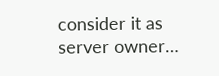consider it as server owner…